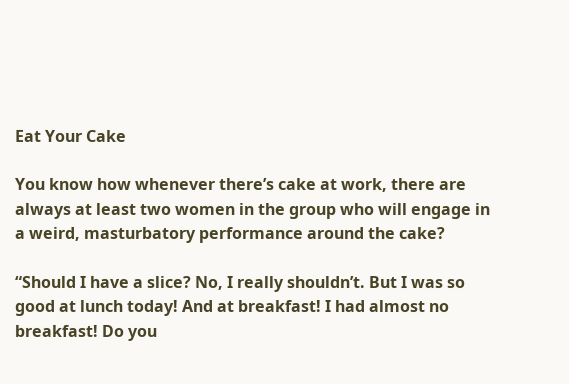Eat Your Cake

You know how whenever there’s cake at work, there are always at least two women in the group who will engage in a weird, masturbatory performance around the cake?

“Should I have a slice? No, I really shouldn’t. But I was so good at lunch today! And at breakfast! I had almost no breakfast! Do you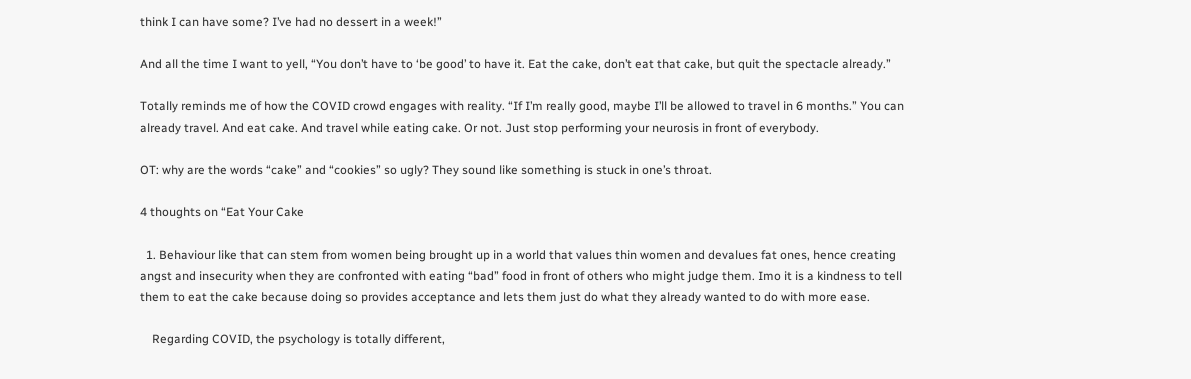think I can have some? I’ve had no dessert in a week!”

And all the time I want to yell, “You don’t have to ‘be good’ to have it. Eat the cake, don’t eat that cake, but quit the spectacle already.”

Totally reminds me of how the COVID crowd engages with reality. “If I’m really good, maybe I’ll be allowed to travel in 6 months.” You can already travel. And eat cake. And travel while eating cake. Or not. Just stop performing your neurosis in front of everybody.

OT: why are the words “cake” and “cookies” so ugly? They sound like something is stuck in one’s throat.

4 thoughts on “Eat Your Cake

  1. Behaviour like that can stem from women being brought up in a world that values thin women and devalues fat ones, hence creating angst and insecurity when they are confronted with eating “bad” food in front of others who might judge them. Imo it is a kindness to tell them to eat the cake because doing so provides acceptance and lets them just do what they already wanted to do with more ease.

    Regarding COVID, the psychology is totally different,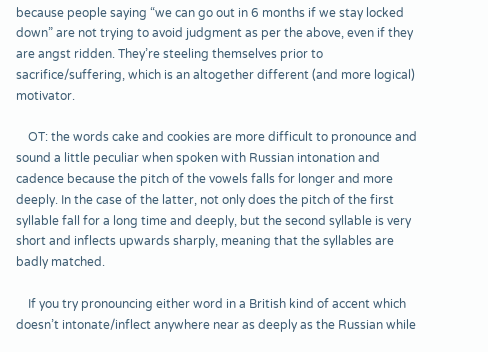because people saying “we can go out in 6 months if we stay locked down” are not trying to avoid judgment as per the above, even if they are angst ridden. They’re steeling themselves prior to sacrifice/suffering, which is an altogether different (and more logical) motivator.

    OT: the words cake and cookies are more difficult to pronounce and sound a little peculiar when spoken with Russian intonation and cadence because the pitch of the vowels falls for longer and more deeply. In the case of the latter, not only does the pitch of the first syllable fall for a long time and deeply, but the second syllable is very short and inflects upwards sharply, meaning that the syllables are badly matched.

    If you try pronouncing either word in a British kind of accent which doesn’t intonate/inflect anywhere near as deeply as the Russian while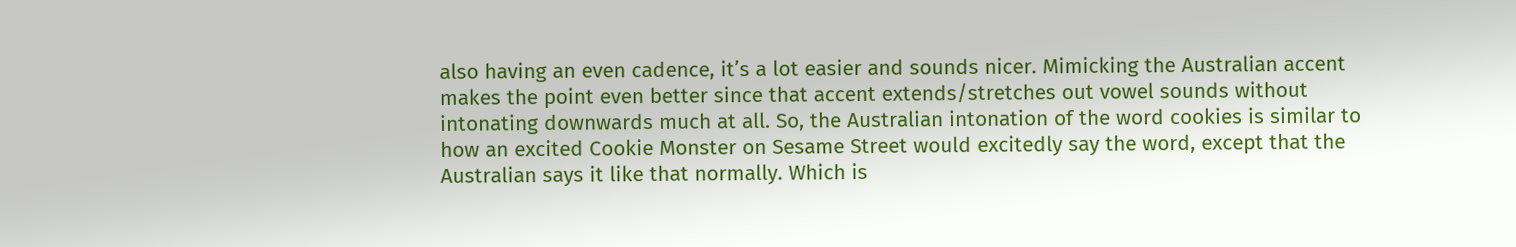also having an even cadence, it’s a lot easier and sounds nicer. Mimicking the Australian accent makes the point even better since that accent extends/stretches out vowel sounds without intonating downwards much at all. So, the Australian intonation of the word cookies is similar to how an excited Cookie Monster on Sesame Street would excitedly say the word, except that the Australian says it like that normally. Which is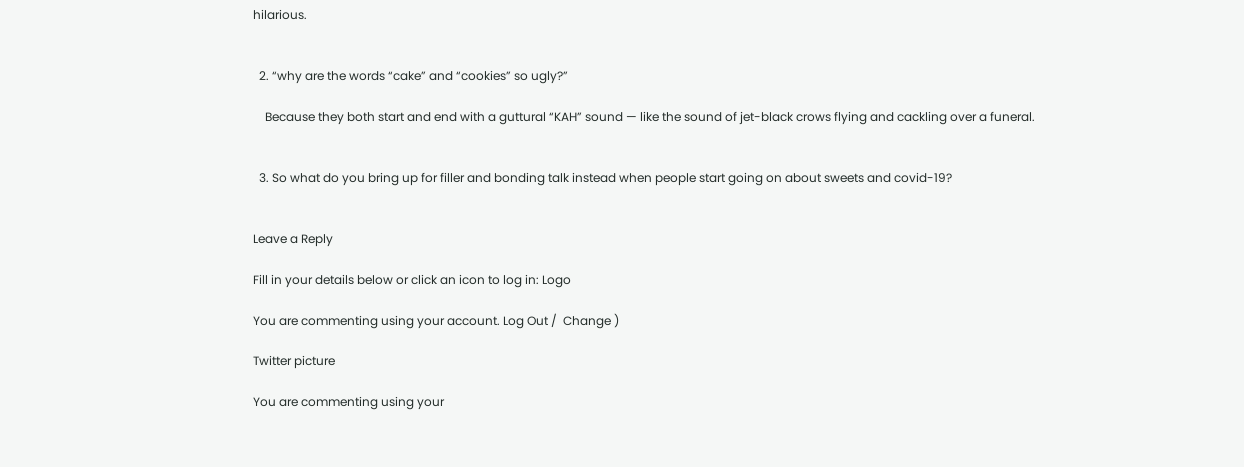hilarious.


  2. “why are the words “cake” and “cookies” so ugly?”

    Because they both start and end with a guttural “KAH” sound — like the sound of jet-black crows flying and cackling over a funeral.


  3. So what do you bring up for filler and bonding talk instead when people start going on about sweets and covid-19?


Leave a Reply

Fill in your details below or click an icon to log in: Logo

You are commenting using your account. Log Out /  Change )

Twitter picture

You are commenting using your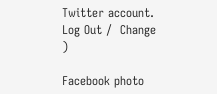Twitter account. Log Out /  Change )

Facebook photo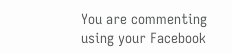You are commenting using your Facebook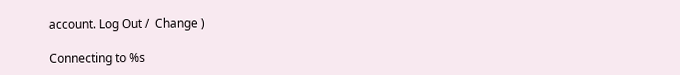account. Log Out /  Change )

Connecting to %s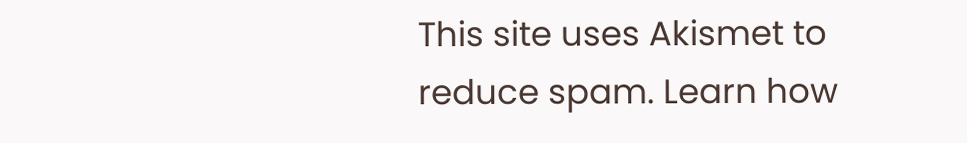This site uses Akismet to reduce spam. Learn how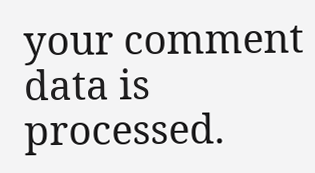your comment data is processed.